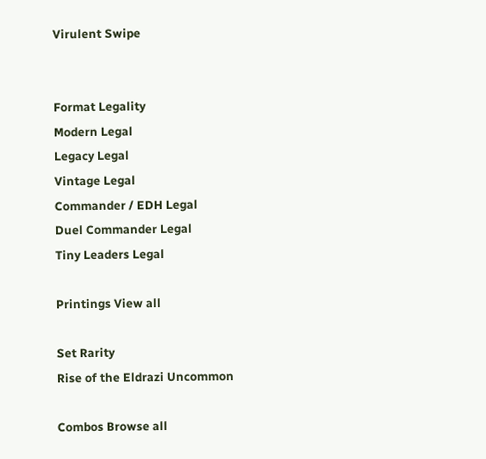Virulent Swipe


Format Legality
Modern Legal
Legacy Legal
Vintage Legal
Commander / EDH Legal
Duel Commander Legal
Tiny Leaders Legal

Printings View all

Set Rarity
Rise of the Eldrazi Uncommon

Combos Browse all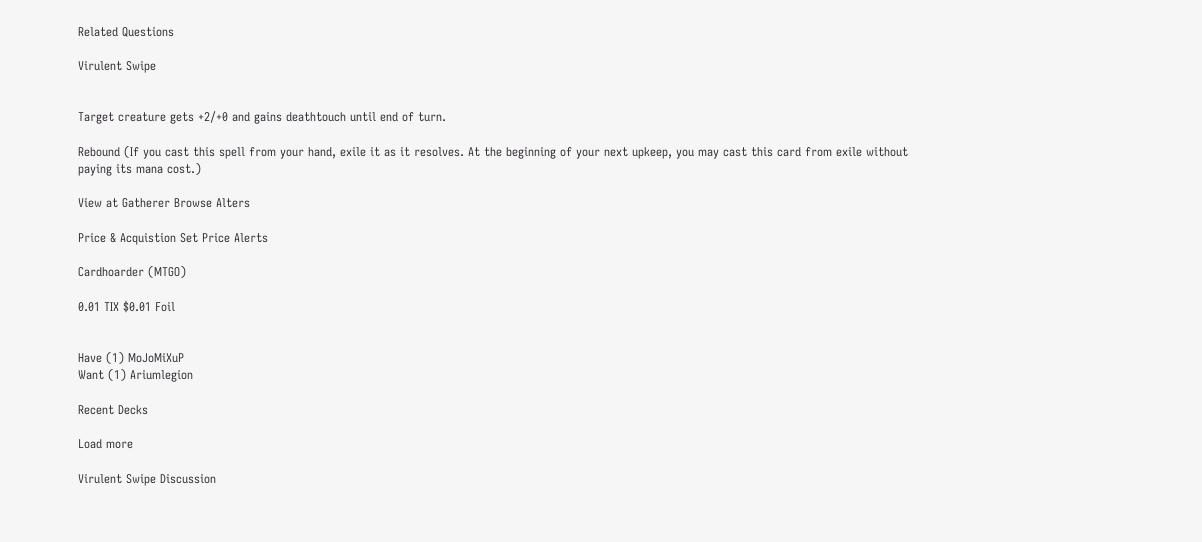Related Questions

Virulent Swipe


Target creature gets +2/+0 and gains deathtouch until end of turn.

Rebound (If you cast this spell from your hand, exile it as it resolves. At the beginning of your next upkeep, you may cast this card from exile without paying its mana cost.)

View at Gatherer Browse Alters

Price & Acquistion Set Price Alerts

Cardhoarder (MTGO)

0.01 TIX $0.01 Foil


Have (1) MoJoMiXuP
Want (1) Ariumlegion

Recent Decks

Load more

Virulent Swipe Discussion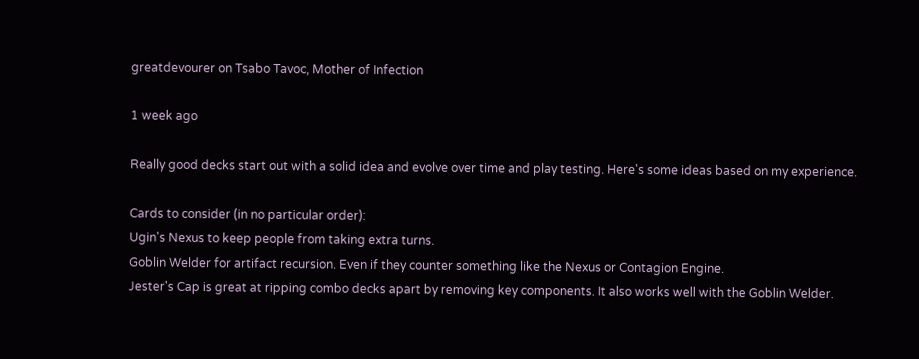greatdevourer on Tsabo Tavoc, Mother of Infection

1 week ago

Really good decks start out with a solid idea and evolve over time and play testing. Here's some ideas based on my experience.

Cards to consider (in no particular order):
Ugin's Nexus to keep people from taking extra turns.
Goblin Welder for artifact recursion. Even if they counter something like the Nexus or Contagion Engine.
Jester's Cap is great at ripping combo decks apart by removing key components. It also works well with the Goblin Welder.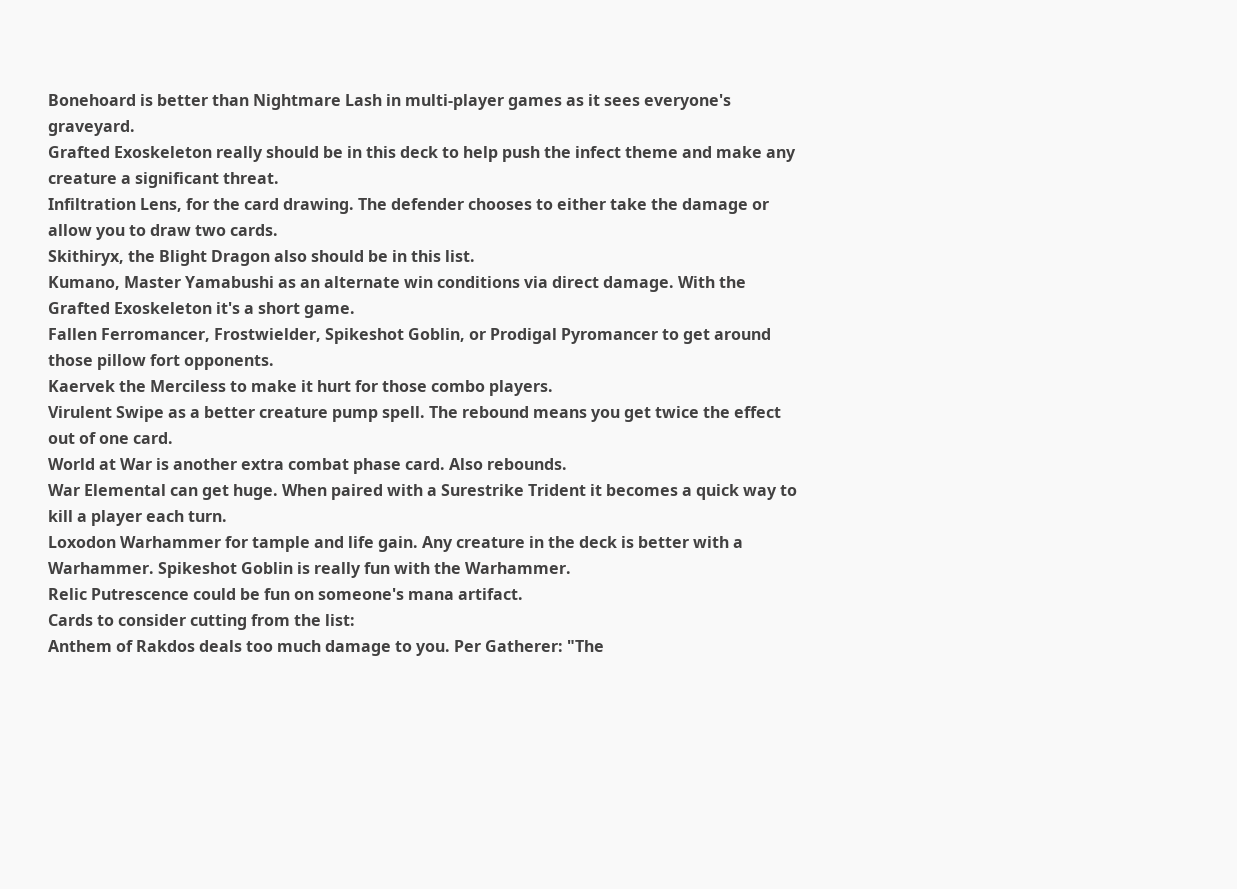Bonehoard is better than Nightmare Lash in multi-player games as it sees everyone's graveyard.
Grafted Exoskeleton really should be in this deck to help push the infect theme and make any creature a significant threat.
Infiltration Lens, for the card drawing. The defender chooses to either take the damage or allow you to draw two cards.
Skithiryx, the Blight Dragon also should be in this list.
Kumano, Master Yamabushi as an alternate win conditions via direct damage. With the Grafted Exoskeleton it's a short game.
Fallen Ferromancer, Frostwielder, Spikeshot Goblin, or Prodigal Pyromancer to get around those pillow fort opponents.
Kaervek the Merciless to make it hurt for those combo players.
Virulent Swipe as a better creature pump spell. The rebound means you get twice the effect out of one card.
World at War is another extra combat phase card. Also rebounds.
War Elemental can get huge. When paired with a Surestrike Trident it becomes a quick way to kill a player each turn.
Loxodon Warhammer for tample and life gain. Any creature in the deck is better with a Warhammer. Spikeshot Goblin is really fun with the Warhammer.
Relic Putrescence could be fun on someone's mana artifact.
Cards to consider cutting from the list:
Anthem of Rakdos deals too much damage to you. Per Gatherer: "The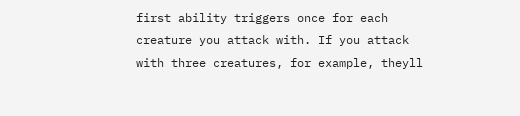first ability triggers once for each creature you attack with. If you attack with three creatures, for example, theyll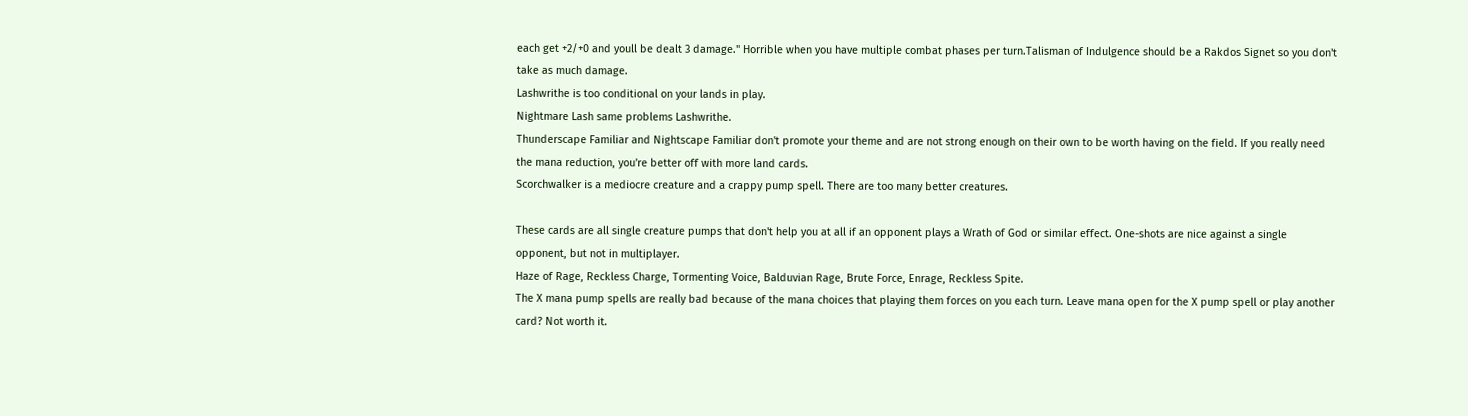each get +2/+0 and youll be dealt 3 damage." Horrible when you have multiple combat phases per turn.Talisman of Indulgence should be a Rakdos Signet so you don't take as much damage.
Lashwrithe is too conditional on your lands in play.
Nightmare Lash same problems Lashwrithe.
Thunderscape Familiar and Nightscape Familiar don't promote your theme and are not strong enough on their own to be worth having on the field. If you really need the mana reduction, you're better off with more land cards.
Scorchwalker is a mediocre creature and a crappy pump spell. There are too many better creatures.

These cards are all single creature pumps that don't help you at all if an opponent plays a Wrath of God or similar effect. One-shots are nice against a single opponent, but not in multiplayer.
Haze of Rage, Reckless Charge, Tormenting Voice, Balduvian Rage, Brute Force, Enrage, Reckless Spite.
The X mana pump spells are really bad because of the mana choices that playing them forces on you each turn. Leave mana open for the X pump spell or play another card? Not worth it.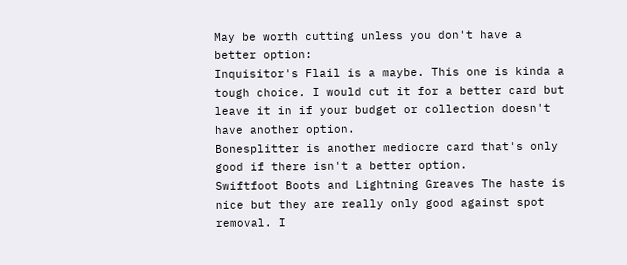May be worth cutting unless you don't have a better option:
Inquisitor's Flail is a maybe. This one is kinda a tough choice. I would cut it for a better card but leave it in if your budget or collection doesn't have another option.
Bonesplitter is another mediocre card that's only good if there isn't a better option.
Swiftfoot Boots and Lightning Greaves The haste is nice but they are really only good against spot removal. I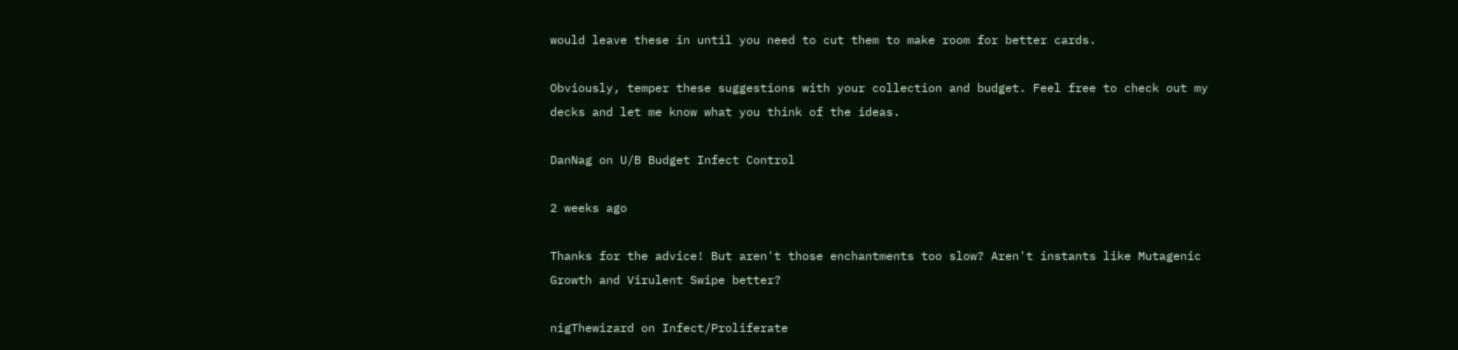would leave these in until you need to cut them to make room for better cards.

Obviously, temper these suggestions with your collection and budget. Feel free to check out my decks and let me know what you think of the ideas.

DanNag on U/B Budget Infect Control

2 weeks ago

Thanks for the advice! But aren't those enchantments too slow? Aren't instants like Mutagenic Growth and Virulent Swipe better?

nigThewizard on Infect/Proliferate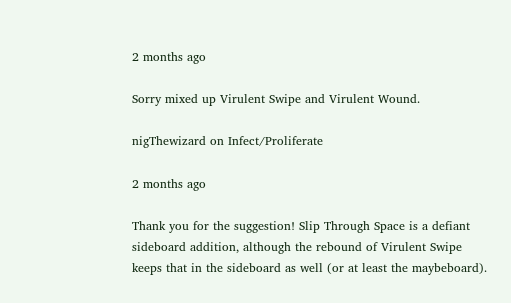2 months ago

Sorry mixed up Virulent Swipe and Virulent Wound.

nigThewizard on Infect/Proliferate

2 months ago

Thank you for the suggestion! Slip Through Space is a defiant sideboard addition, although the rebound of Virulent Swipe keeps that in the sideboard as well (or at least the maybeboard).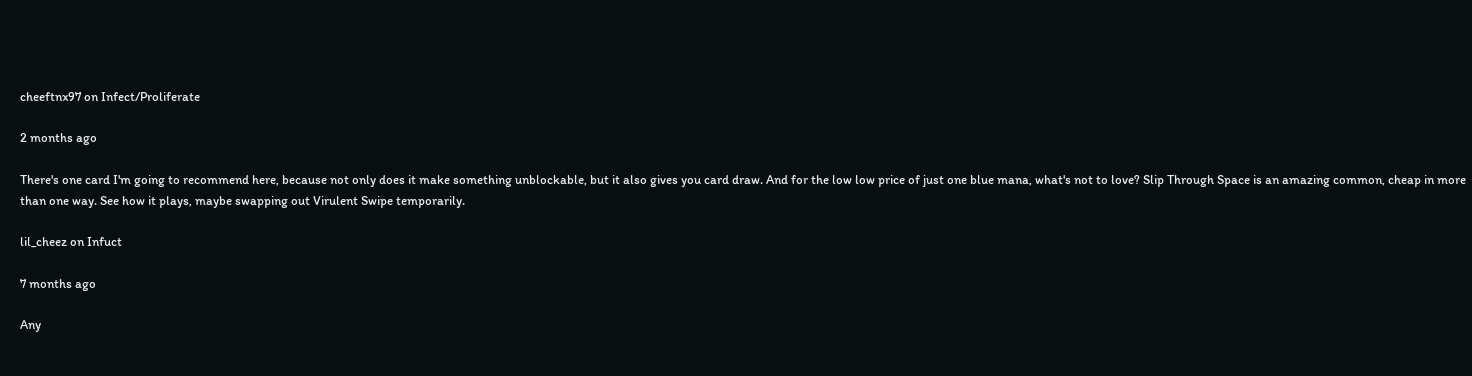cheeftnx97 on Infect/Proliferate

2 months ago

There's one card I'm going to recommend here, because not only does it make something unblockable, but it also gives you card draw. And for the low low price of just one blue mana, what's not to love? Slip Through Space is an amazing common, cheap in more than one way. See how it plays, maybe swapping out Virulent Swipe temporarily.

lil_cheez on Infuct

7 months ago

Any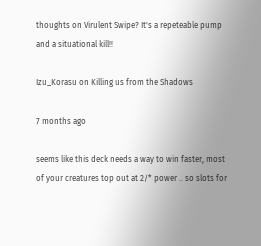thoughts on Virulent Swipe? It's a repeteable pump and a situational kill!!

Izu_Korasu on Killing us from the Shadows

7 months ago

seems like this deck needs a way to win faster, most of your creatures top out at 2/* power .. so slots for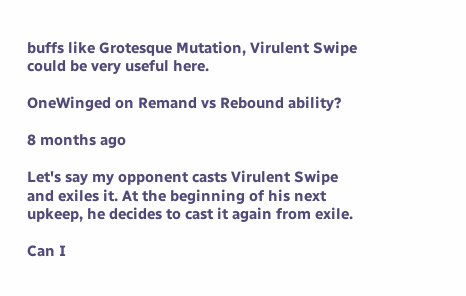buffs like Grotesque Mutation, Virulent Swipe could be very useful here.

OneWinged on Remand vs Rebound ability?

8 months ago

Let's say my opponent casts Virulent Swipe and exiles it. At the beginning of his next upkeep, he decides to cast it again from exile.

Can I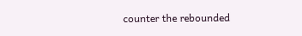counter the rebounded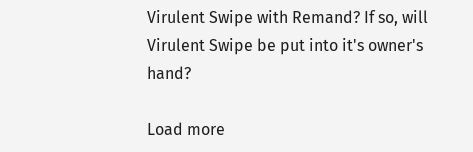Virulent Swipe with Remand? If so, will Virulent Swipe be put into it's owner's hand?

Load more